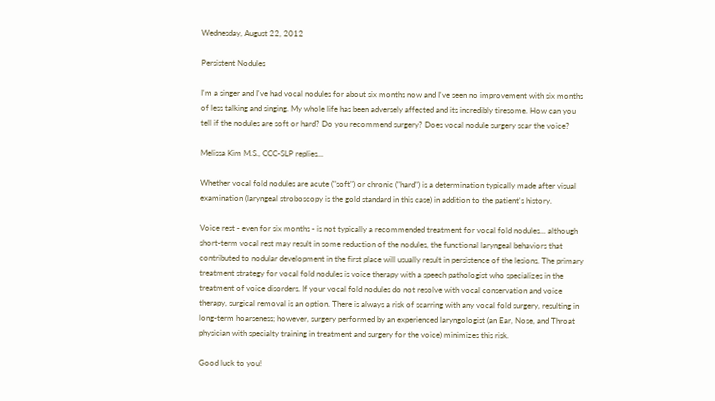Wednesday, August 22, 2012

Persistent Nodules

I'm a singer and I've had vocal nodules for about six months now and I've seen no improvement with six months of less talking and singing. My whole life has been adversely affected and its incredibly tiresome. How can you tell if the nodules are soft or hard? Do you recommend surgery? Does vocal nodule surgery scar the voice?

Melissa Kim M.S., CCC-SLP replies...

Whether vocal fold nodules are acute ("soft") or chronic ("hard") is a determination typically made after visual examination (laryngeal stroboscopy is the gold standard in this case) in addition to the patient's history.

Voice rest - even for six months - is not typically a recommended treatment for vocal fold nodules... although short-term vocal rest may result in some reduction of the nodules, the functional laryngeal behaviors that contributed to nodular development in the first place will usually result in persistence of the lesions. The primary treatment strategy for vocal fold nodules is voice therapy with a speech pathologist who specializes in the treatment of voice disorders. If your vocal fold nodules do not resolve with vocal conservation and voice therapy, surgical removal is an option. There is always a risk of scarring with any vocal fold surgery, resulting in long-term hoarseness; however, surgery performed by an experienced laryngologist (an Ear, Nose, and Throat physician with specialty training in treatment and surgery for the voice) minimizes this risk.

Good luck to you!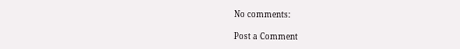No comments:

Post a Comment